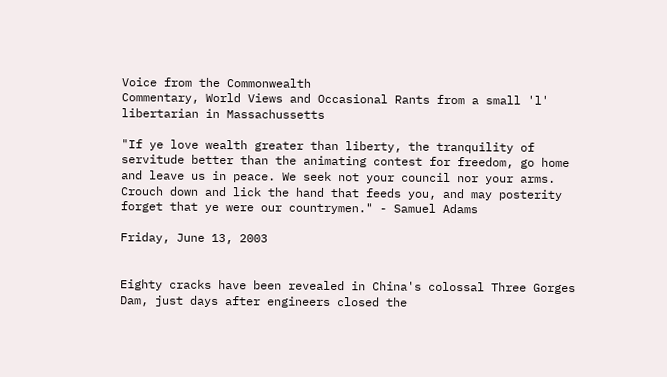Voice from the Commonwealth
Commentary, World Views and Occasional Rants from a small 'l' libertarian in Massachussetts

"If ye love wealth greater than liberty, the tranquility of servitude better than the animating contest for freedom, go home and leave us in peace. We seek not your council nor your arms. Crouch down and lick the hand that feeds you, and may posterity forget that ye were our countrymen." - Samuel Adams

Friday, June 13, 2003


Eighty cracks have been revealed in China's colossal Three Gorges Dam, just days after engineers closed the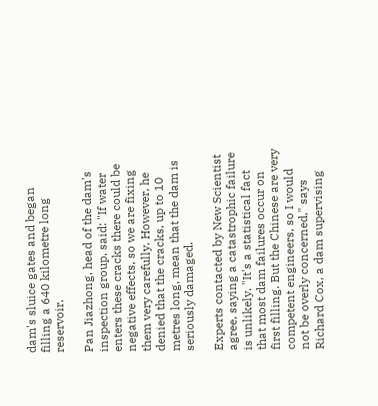dam's sluice gates and began filling a 640 kilometre long reservoir.

Pan Jiazhong, head of the dam's inspection group, said: "If water enters these cracks there could be negative effects, so we are fixing them very carefully. However, he denied that the cracks, up to 10 metres long, mean that the dam is seriously damaged.

Experts contacted by New Scientist agree, saying a catastrophic failure is unlikely. "It's a statistical fact that most dam failures occur on first filling. But the Chinese are very competent engineers, so I would not be overly concerned," says Richard Cox, a dam supervising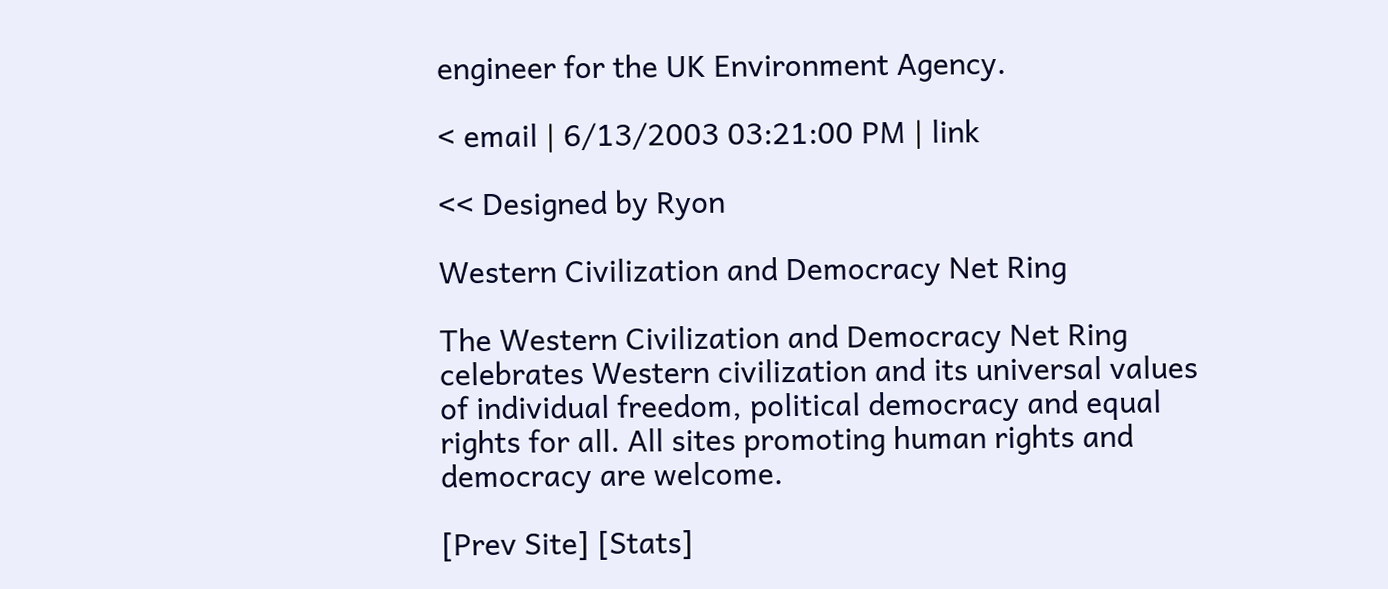engineer for the UK Environment Agency.

< email | 6/13/2003 03:21:00 PM | link

<< Designed by Ryon

Western Civilization and Democracy Net Ring

The Western Civilization and Democracy Net Ring celebrates Western civilization and its universal values of individual freedom, political democracy and equal rights for all. All sites promoting human rights and democracy are welcome.

[Prev Site] [Stats]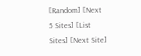[Random] [Next 5 Sites] [List Sites] [Next Site]